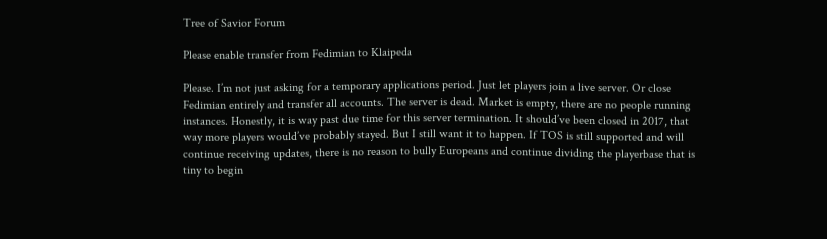Tree of Savior Forum

Please enable transfer from Fedimian to Klaipeda

Please. I’m not just asking for a temporary applications period. Just let players join a live server. Or close Fedimian entirely and transfer all accounts. The server is dead. Market is empty, there are no people running instances. Honestly, it is way past due time for this server termination. It should’ve been closed in 2017, that way more players would’ve probably stayed. But I still want it to happen. If TOS is still supported and will continue receiving updates, there is no reason to bully Europeans and continue dividing the playerbase that is tiny to begin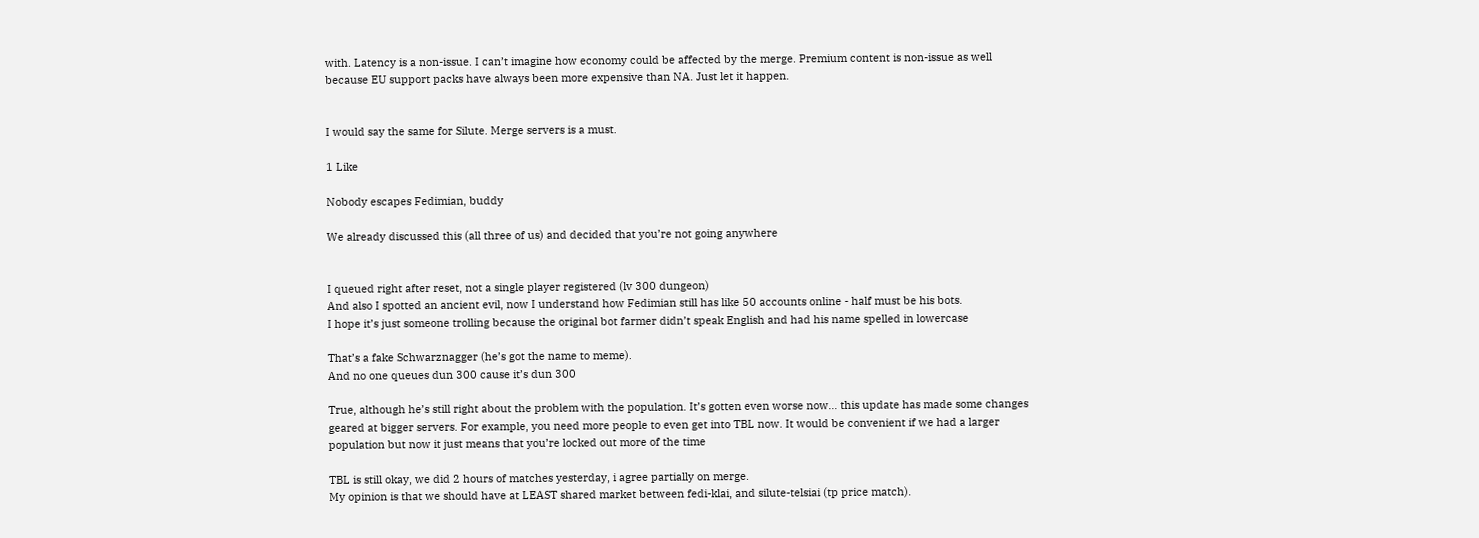with. Latency is a non-issue. I can’t imagine how economy could be affected by the merge. Premium content is non-issue as well because EU support packs have always been more expensive than NA. Just let it happen.


I would say the same for Silute. Merge servers is a must.

1 Like

Nobody escapes Fedimian, buddy

We already discussed this (all three of us) and decided that you’re not going anywhere


I queued right after reset, not a single player registered (lv 300 dungeon)
And also I spotted an ancient evil, now I understand how Fedimian still has like 50 accounts online - half must be his bots.
I hope it’s just someone trolling because the original bot farmer didn’t speak English and had his name spelled in lowercase

That’s a fake Schwarznagger (he’s got the name to meme).
And no one queues dun 300 cause it’s dun 300

True, although he’s still right about the problem with the population. It’s gotten even worse now… this update has made some changes geared at bigger servers. For example, you need more people to even get into TBL now. It would be convenient if we had a larger population but now it just means that you’re locked out more of the time

TBL is still okay, we did 2 hours of matches yesterday, i agree partially on merge.
My opinion is that we should have at LEAST shared market between fedi-klai, and silute-telsiai (tp price match).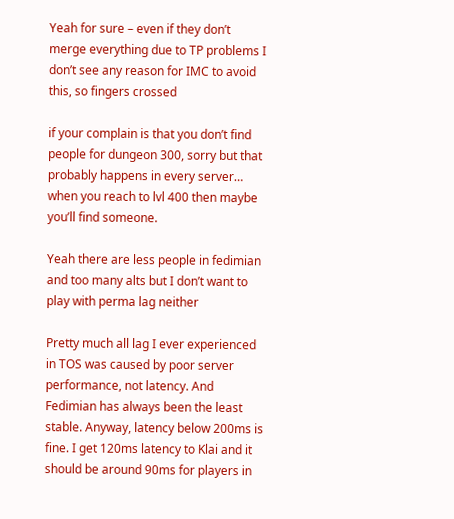Yeah for sure – even if they don’t merge everything due to TP problems I don’t see any reason for IMC to avoid this, so fingers crossed

if your complain is that you don’t find people for dungeon 300, sorry but that probably happens in every server… when you reach to lvl 400 then maybe you’ll find someone.

Yeah there are less people in fedimian and too many alts but I don’t want to play with perma lag neither

Pretty much all lag I ever experienced in TOS was caused by poor server performance, not latency. And Fedimian has always been the least stable. Anyway, latency below 200ms is fine. I get 120ms latency to Klai and it should be around 90ms for players in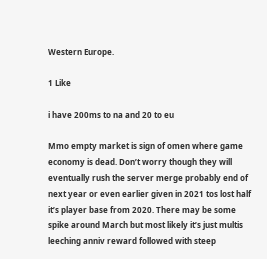Western Europe.

1 Like

i have 200ms to na and 20 to eu

Mmo empty market is sign of omen where game economy is dead. Don’t worry though they will eventually rush the server merge probably end of next year or even earlier given in 2021 tos lost half it’s player base from 2020. There may be some spike around March but most likely it’s just multis leeching anniv reward followed with steep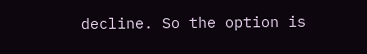decline. So the option is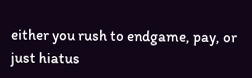either you rush to endgame, pay, or just hiatus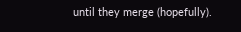until they merge (hopefully).